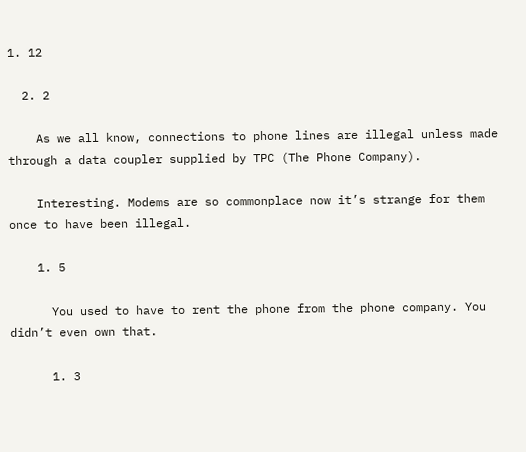1. 12

  2. 2

    As we all know, connections to phone lines are illegal unless made through a data coupler supplied by TPC (The Phone Company).

    Interesting. Modems are so commonplace now it’s strange for them once to have been illegal.

    1. 5

      You used to have to rent the phone from the phone company. You didn’t even own that.

      1. 3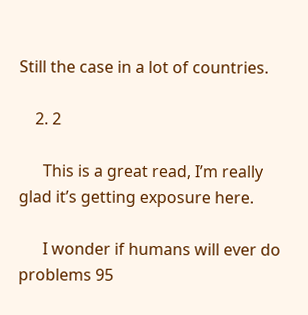Still the case in a lot of countries.

    2. 2

      This is a great read, I’m really glad it’s getting exposure here.

      I wonder if humans will ever do problems 95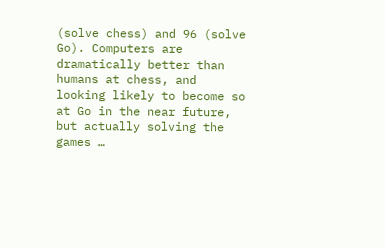(solve chess) and 96 (solve Go). Computers are dramatically better than humans at chess, and looking likely to become so at Go in the near future, but actually solving the games …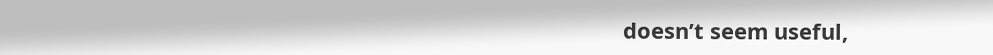doesn’t seem useful,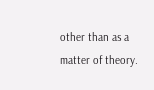other than as a matter of theory.